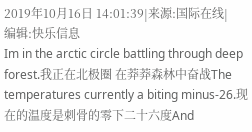2019年10月16日 14:01:39|来源:国际在线|编辑:快乐信息
Im in the arctic circle battling through deep forest.我正在北极圈 在莽莽森林中奋战The temperatures currently a biting minus-26.现在的温度是刺骨的零下二十六度And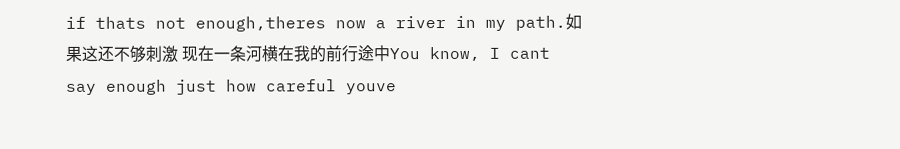if thats not enough,theres now a river in my path.如果这还不够刺激 现在一条河横在我的前行途中You know, I cant say enough just how careful youve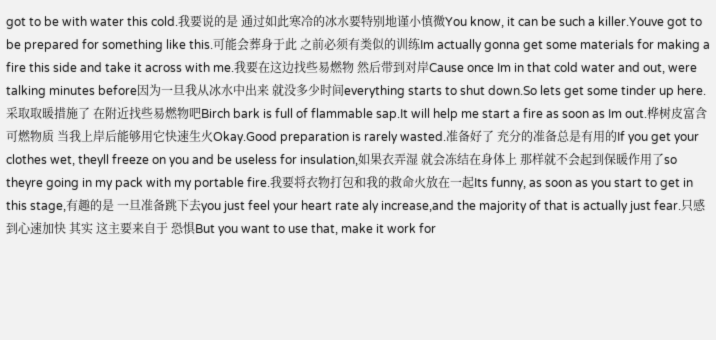got to be with water this cold.我要说的是 通过如此寒冷的冰水要特别地谨小慎微You know, it can be such a killer.Youve got to be prepared for something like this.可能会葬身于此 之前必须有类似的训练Im actually gonna get some materials for making a fire this side and take it across with me.我要在这边找些易燃物 然后带到对岸Cause once Im in that cold water and out, were talking minutes before因为一旦我从冰水中出来 就没多少时间everything starts to shut down.So lets get some tinder up here.采取取暖措施了 在附近找些易燃物吧Birch bark is full of flammable sap.It will help me start a fire as soon as Im out.桦树皮富含可燃物质 当我上岸后能够用它快速生火Okay.Good preparation is rarely wasted.准备好了 充分的准备总是有用的If you get your clothes wet, theyll freeze on you and be useless for insulation,如果衣弄湿 就会冻结在身体上 那样就不会起到保暖作用了so theyre going in my pack with my portable fire.我要将衣物打包和我的救命火放在一起Its funny, as soon as you start to get in this stage,有趣的是 一旦准备跳下去you just feel your heart rate aly increase,and the majority of that is actually just fear.只感到心速加快 其实 这主要来自于 恐惧But you want to use that, make it work for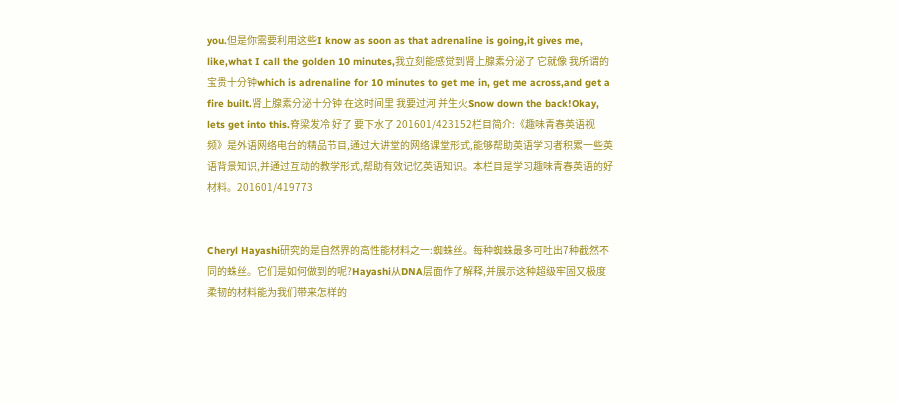you.但是你需要利用这些I know as soon as that adrenaline is going,it gives me, like,what I call the golden 10 minutes,我立刻能感觉到肾上腺素分泌了 它就像 我所谓的宝贵十分钟which is adrenaline for 10 minutes to get me in, get me across,and get a fire built.肾上腺素分泌十分钟 在这时间里 我要过河 并生火Snow down the back!Okay, lets get into this.脊梁发冷 好了 要下水了 201601/423152栏目简介:《趣味青春英语视频》是外语网络电台的精品节目,通过大讲堂的网络课堂形式,能够帮助英语学习者积累一些英语背景知识,并通过互动的教学形式,帮助有效记忆英语知识。本栏目是学习趣味青春英语的好材料。201601/419773


Cheryl Hayashi研究的是自然界的高性能材料之一:蜘蛛丝。每种蜘蛛最多可吐出7种截然不同的蛛丝。它们是如何做到的呢?Hayashi从DNA层面作了解释,并展示这种超级牢固又极度柔韧的材料能为我们带来怎样的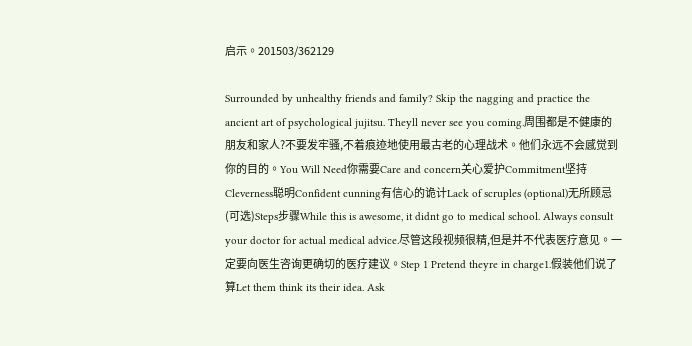启示。201503/362129

Surrounded by unhealthy friends and family? Skip the nagging and practice the ancient art of psychological jujitsu. Theyll never see you coming.周围都是不健康的朋友和家人?不要发牢骚,不着痕迹地使用最古老的心理战术。他们永远不会感觉到你的目的。You Will Need你需要Care and concern关心爱护Commitment坚持Cleverness聪明Confident cunning有信心的诡计Lack of scruples (optional)无所顾忌(可选)Steps步骤While this is awesome, it didnt go to medical school. Always consult your doctor for actual medical advice.尽管这段视频很精,但是并不代表医疗意见。一定要向医生咨询更确切的医疗建议。Step 1 Pretend theyre in charge1.假装他们说了算Let them think its their idea. Ask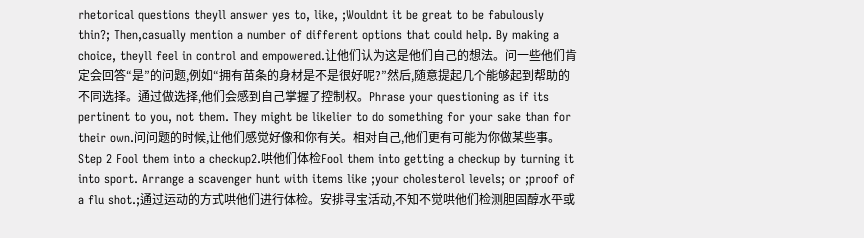rhetorical questions theyll answer yes to, like, ;Wouldnt it be great to be fabulously thin?; Then,casually mention a number of different options that could help. By making a choice, theyll feel in control and empowered.让他们认为这是他们自己的想法。问一些他们肯定会回答“是”的问题,例如“拥有苗条的身材是不是很好呢?”然后,随意提起几个能够起到帮助的不同选择。通过做选择,他们会感到自己掌握了控制权。Phrase your questioning as if its pertinent to you, not them. They might be likelier to do something for your sake than for their own.问问题的时候,让他们感觉好像和你有关。相对自己,他们更有可能为你做某些事。Step 2 Fool them into a checkup2.哄他们体检Fool them into getting a checkup by turning it into sport. Arrange a scavenger hunt with items like ;your cholesterol levels; or ;proof of a flu shot.;通过运动的方式哄他们进行体检。安排寻宝活动,不知不觉哄他们检测胆固醇水平或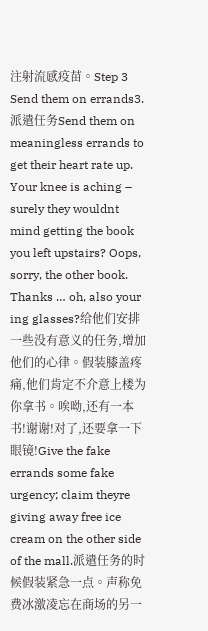注射流感疫苗。Step 3 Send them on errands3.派遣任务Send them on meaningless errands to get their heart rate up. Your knee is aching – surely they wouldnt mind getting the book you left upstairs? Oops, sorry, the other book. Thanks … oh, also your ing glasses?给他们安排一些没有意义的任务,增加他们的心律。假装膝盖疼痛,他们肯定不介意上楼为你拿书。唉呦,还有一本书!谢谢!对了,还要拿一下眼镜!Give the fake errands some fake urgency; claim theyre giving away free ice cream on the other side of the mall.派遣任务的时候假装紧急一点。声称免费冰激凌忘在商场的另一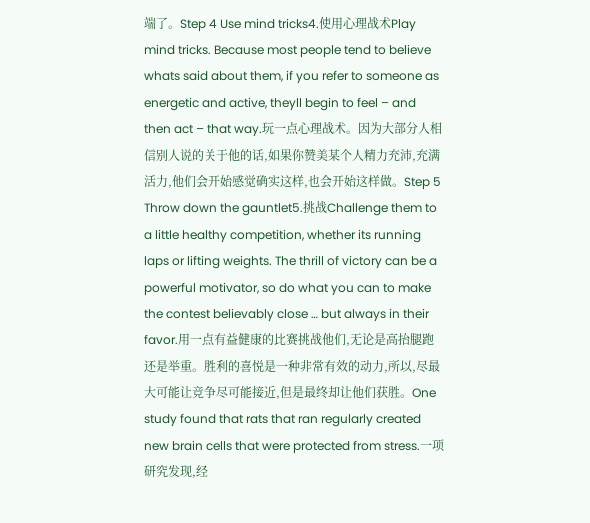端了。Step 4 Use mind tricks4.使用心理战术Play mind tricks. Because most people tend to believe whats said about them, if you refer to someone as energetic and active, theyll begin to feel – and then act – that way.玩一点心理战术。因为大部分人相信别人说的关于他的话,如果你赞美某个人精力充沛,充满活力,他们会开始感觉确实这样,也会开始这样做。Step 5 Throw down the gauntlet5.挑战Challenge them to a little healthy competition, whether its running laps or lifting weights. The thrill of victory can be a powerful motivator, so do what you can to make the contest believably close … but always in their favor.用一点有益健康的比赛挑战他们,无论是高抬腿跑还是举重。胜利的喜悦是一种非常有效的动力,所以,尽最大可能让竞争尽可能接近,但是最终却让他们获胜。One study found that rats that ran regularly created new brain cells that were protected from stress.一项研究发现,经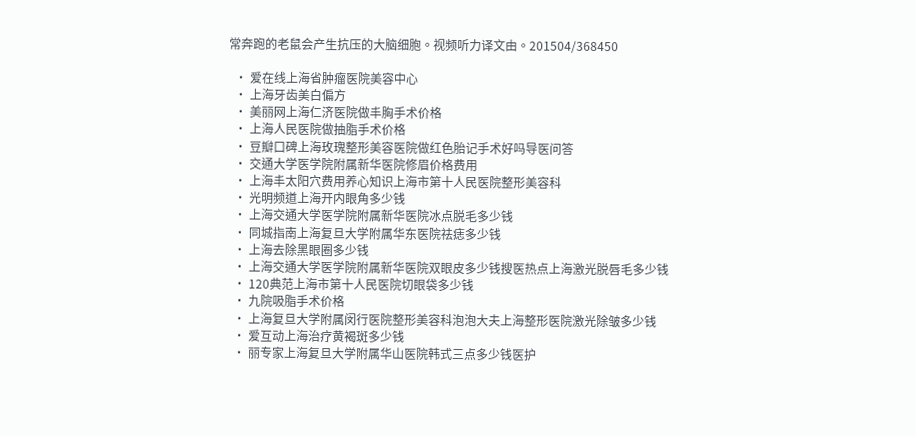常奔跑的老鼠会产生抗压的大脑细胞。视频听力译文由。201504/368450

  • 爱在线上海省肿瘤医院美容中心
  • 上海牙齿美白偏方
  • 美丽网上海仁济医院做丰胸手术价格
  • 上海人民医院做抽脂手术价格
  • 豆瓣口碑上海玫瑰整形美容医院做红色胎记手术好吗导医问答
  • 交通大学医学院附属新华医院修眉价格费用
  • 上海丰太阳穴费用养心知识上海市第十人民医院整形美容科
  • 光明频道上海开内眼角多少钱
  • 上海交通大学医学院附属新华医院冰点脱毛多少钱
  • 同城指南上海复旦大学附属华东医院祛痣多少钱
  • 上海去除黑眼圈多少钱
  • 上海交通大学医学院附属新华医院双眼皮多少钱搜医热点上海激光脱唇毛多少钱
  • 120典范上海市第十人民医院切眼袋多少钱
  • 九院吸脂手术价格
  • 上海复旦大学附属闵行医院整形美容科泡泡大夫上海整形医院激光除皱多少钱
  • 爱互动上海治疗黄褐斑多少钱
  • 丽专家上海复旦大学附属华山医院韩式三点多少钱医护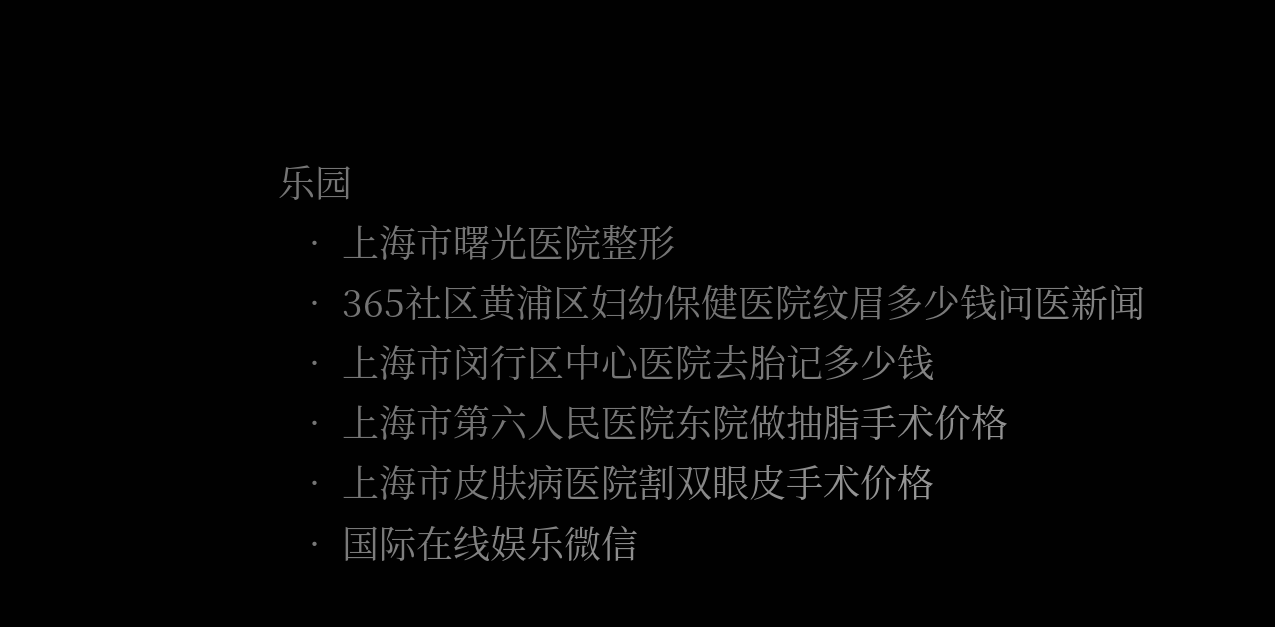乐园
  • 上海市曙光医院整形
  • 365社区黄浦区妇幼保健医院纹眉多少钱问医新闻
  • 上海市闵行区中心医院去胎记多少钱
  • 上海市第六人民医院东院做抽脂手术价格
  • 上海市皮肤病医院割双眼皮手术价格
  • 国际在线娱乐微信